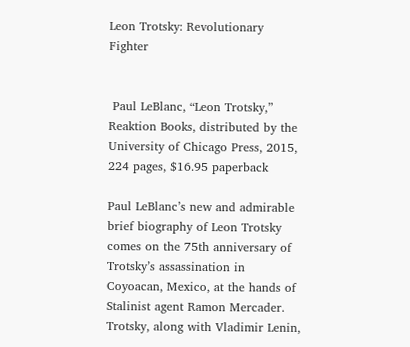Leon Trotsky: Revolutionary Fighter


 Paul LeBlanc, “Leon Trotsky,” Reaktion Books, distributed by the University of Chicago Press, 2015, 224 pages, $16.95 paperback

Paul LeBlanc’s new and admirable brief biography of Leon Trotsky comes on the 75th anniversary of Trotsky’s assassination in Coyoacan, Mexico, at the hands of Stalinist agent Ramon Mercader. Trotsky, along with Vladimir Lenin,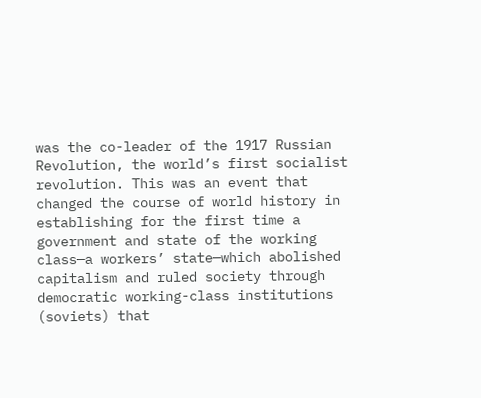was the co-leader of the 1917 Russian Revolution, the world’s first socialist revolution. This was an event that changed the course of world history in establishing for the first time a government and state of the working class—a workers’ state—which abolished capitalism and ruled society through democratic working-class institutions (soviets) that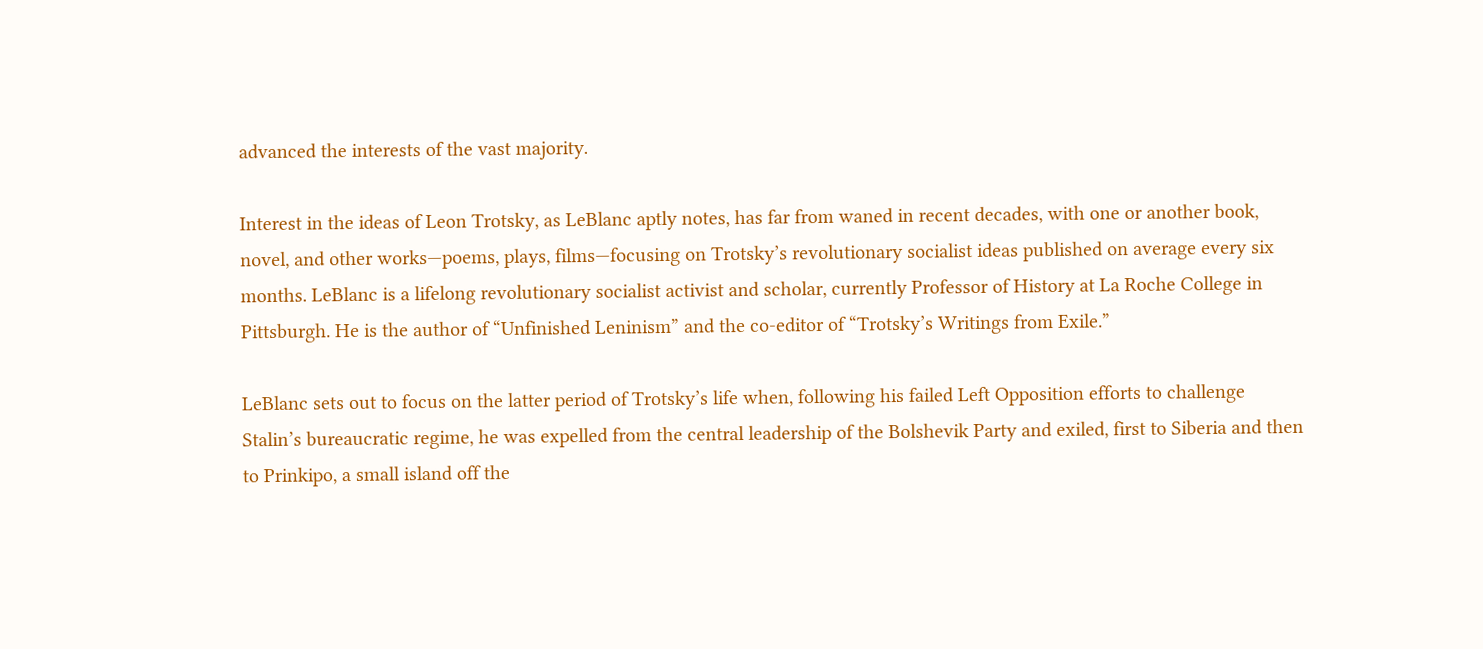advanced the interests of the vast majority.

Interest in the ideas of Leon Trotsky, as LeBlanc aptly notes, has far from waned in recent decades, with one or another book, novel, and other works—poems, plays, films—focusing on Trotsky’s revolutionary socialist ideas published on average every six months. LeBlanc is a lifelong revolutionary socialist activist and scholar, currently Professor of History at La Roche College in Pittsburgh. He is the author of “Unfinished Leninism” and the co-editor of “Trotsky’s Writings from Exile.”

LeBlanc sets out to focus on the latter period of Trotsky’s life when, following his failed Left Opposition efforts to challenge Stalin’s bureaucratic regime, he was expelled from the central leadership of the Bolshevik Party and exiled, first to Siberia and then to Prinkipo, a small island off the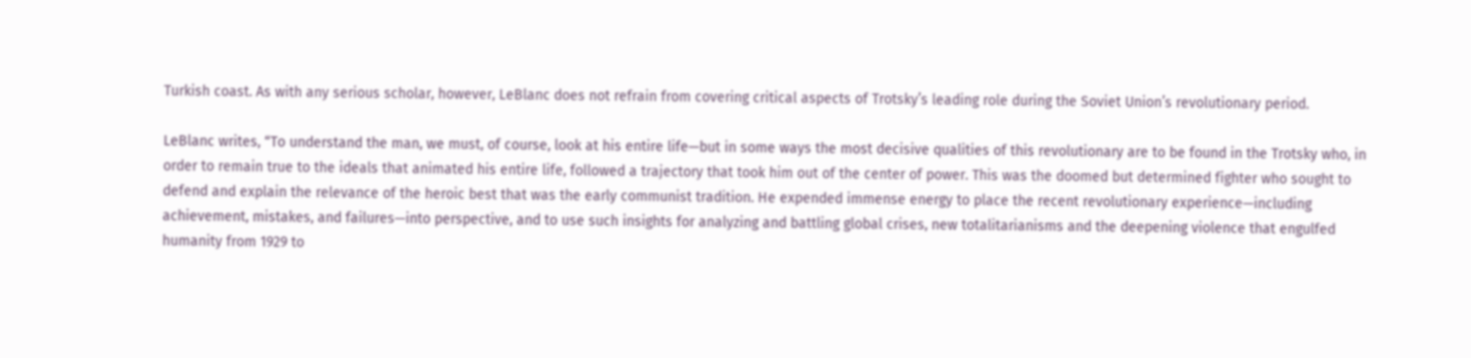Turkish coast. As with any serious scholar, however, LeBlanc does not refrain from covering critical aspects of Trotsky’s leading role during the Soviet Union’s revolutionary period.

LeBlanc writes, “To understand the man, we must, of course, look at his entire life—but in some ways the most decisive qualities of this revolutionary are to be found in the Trotsky who, in order to remain true to the ideals that animated his entire life, followed a trajectory that took him out of the center of power. This was the doomed but determined fighter who sought to defend and explain the relevance of the heroic best that was the early communist tradition. He expended immense energy to place the recent revolutionary experience—including achievement, mistakes, and failures—into perspective, and to use such insights for analyzing and battling global crises, new totalitarianisms and the deepening violence that engulfed humanity from 1929 to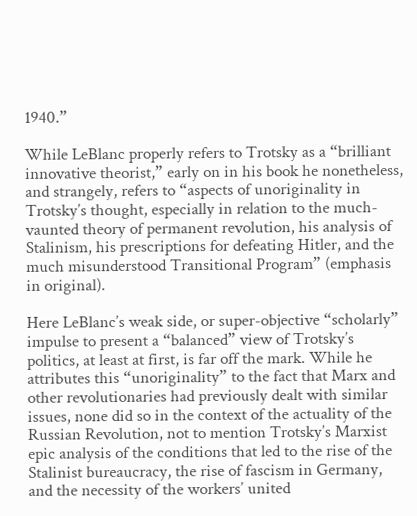1940.”

While LeBlanc properly refers to Trotsky as a “brilliant innovative theorist,” early on in his book he nonetheless, and strangely, refers to “aspects of unoriginality in Trotsky’s thought, especially in relation to the much-vaunted theory of permanent revolution, his analysis of Stalinism, his prescriptions for defeating Hitler, and the much misunderstood Transitional Program” (emphasis in original).

Here LeBlanc’s weak side, or super-objective “scholarly” impulse to present a “balanced” view of Trotsky’s politics, at least at first, is far off the mark. While he attributes this “unoriginality” to the fact that Marx and other revolutionaries had previously dealt with similar issues, none did so in the context of the actuality of the Russian Revolution, not to mention Trotsky’s Marxist epic analysis of the conditions that led to the rise of the Stalinist bureaucracy, the rise of fascism in Germany, and the necessity of the workers’ united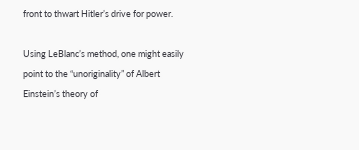front to thwart Hitler’s drive for power.

Using LeBlanc’s method, one might easily point to the “unoriginality” of Albert Einstein’s theory of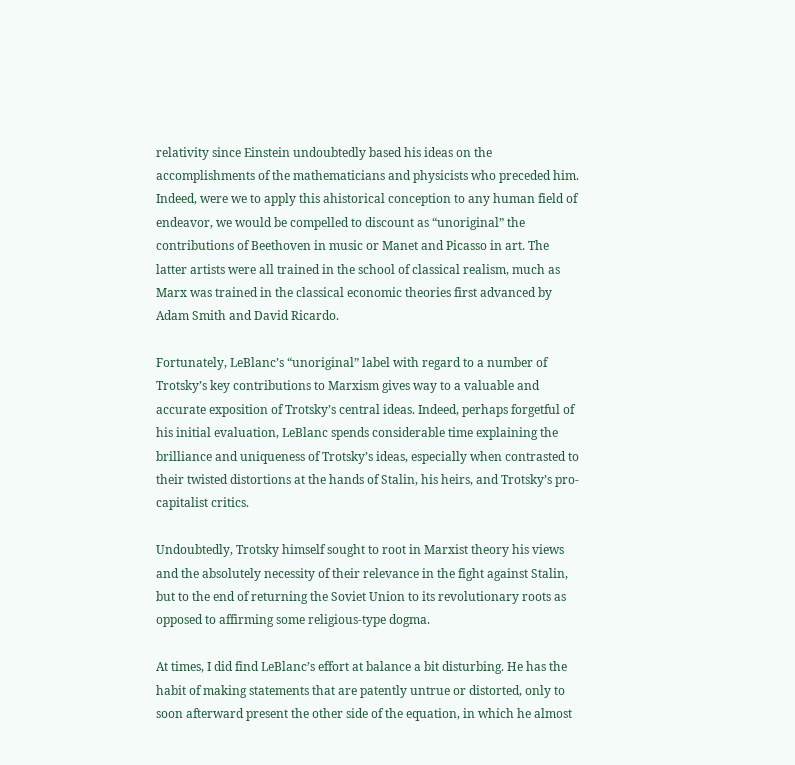relativity since Einstein undoubtedly based his ideas on the accomplishments of the mathematicians and physicists who preceded him. Indeed, were we to apply this ahistorical conception to any human field of endeavor, we would be compelled to discount as “unoriginal” the contributions of Beethoven in music or Manet and Picasso in art. The latter artists were all trained in the school of classical realism, much as Marx was trained in the classical economic theories first advanced by Adam Smith and David Ricardo.

Fortunately, LeBlanc’s “unoriginal” label with regard to a number of Trotsky’s key contributions to Marxism gives way to a valuable and accurate exposition of Trotsky’s central ideas. Indeed, perhaps forgetful of his initial evaluation, LeBlanc spends considerable time explaining the brilliance and uniqueness of Trotsky’s ideas, especially when contrasted to their twisted distortions at the hands of Stalin, his heirs, and Trotsky’s pro-capitalist critics.

Undoubtedly, Trotsky himself sought to root in Marxist theory his views and the absolutely necessity of their relevance in the fight against Stalin, but to the end of returning the Soviet Union to its revolutionary roots as opposed to affirming some religious-type dogma.

At times, I did find LeBlanc’s effort at balance a bit disturbing. He has the habit of making statements that are patently untrue or distorted, only to soon afterward present the other side of the equation, in which he almost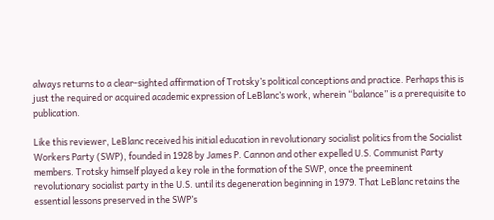always returns to a clear-sighted affirmation of Trotsky’s political conceptions and practice. Perhaps this is just the required or acquired academic expression of LeBlanc’s work, wherein “balance” is a prerequisite to publication.

Like this reviewer, LeBlanc received his initial education in revolutionary socialist politics from the Socialist Workers Party (SWP), founded in 1928 by James P. Cannon and other expelled U.S. Communist Party members. Trotsky himself played a key role in the formation of the SWP, once the preeminent revolutionary socialist party in the U.S. until its degeneration beginning in 1979. That LeBlanc retains the essential lessons preserved in the SWP’s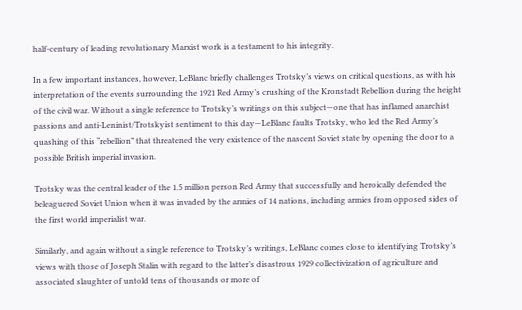half-century of leading revolutionary Marxist work is a testament to his integrity.

In a few important instances, however, LeBlanc briefly challenges Trotsky’s views on critical questions, as with his interpretation of the events surrounding the 1921 Red Army’s crushing of the Kronstadt Rebellion during the height of the civil war. Without a single reference to Trotsky’s writings on this subject—one that has inflamed anarchist passions and anti-Leninist/Trotskyist sentiment to this day—LeBlanc faults Trotsky, who led the Red Army’s quashing of this “rebellion” that threatened the very existence of the nascent Soviet state by opening the door to a possible British imperial invasion.

Trotsky was the central leader of the 1.5 million person Red Army that successfully and heroically defended the beleaguered Soviet Union when it was invaded by the armies of 14 nations, including armies from opposed sides of the first world imperialist war.

Similarly, and again without a single reference to Trotsky’s writings, LeBlanc comes close to identifying Trotsky’s views with those of Joseph Stalin with regard to the latter’s disastrous 1929 collectivization of agriculture and associated slaughter of untold tens of thousands or more of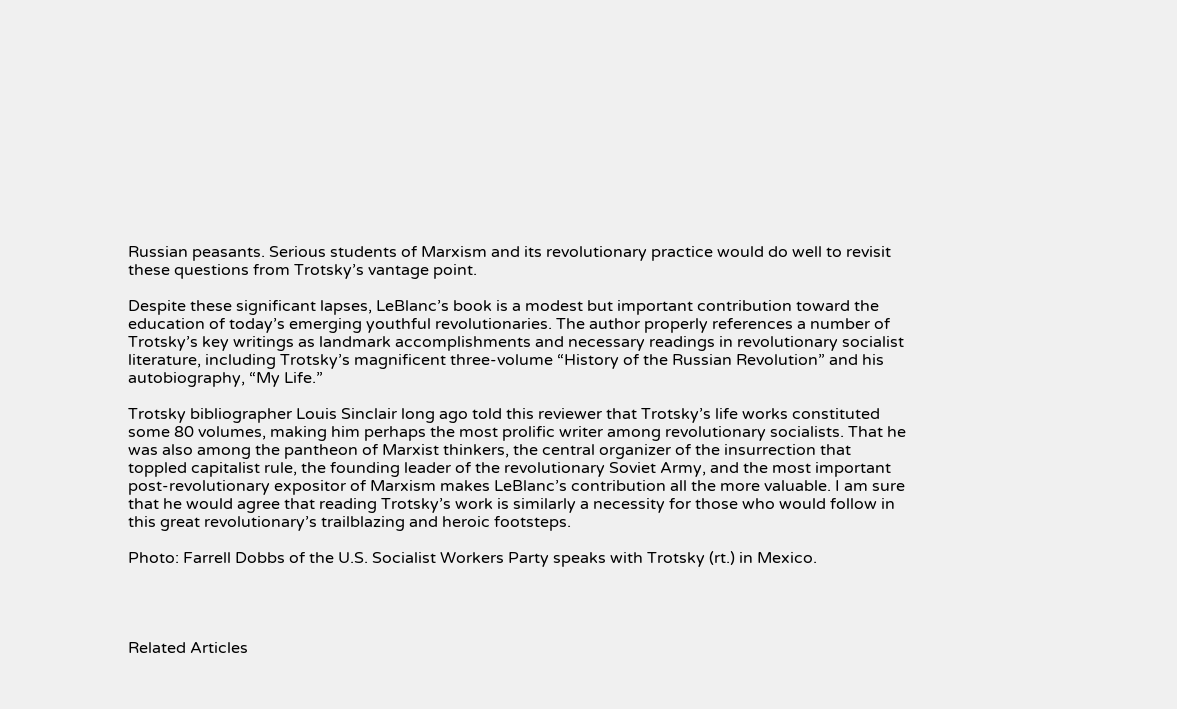Russian peasants. Serious students of Marxism and its revolutionary practice would do well to revisit these questions from Trotsky’s vantage point.

Despite these significant lapses, LeBlanc’s book is a modest but important contribution toward the education of today’s emerging youthful revolutionaries. The author properly references a number of Trotsky’s key writings as landmark accomplishments and necessary readings in revolutionary socialist literature, including Trotsky’s magnificent three-volume “History of the Russian Revolution” and his autobiography, “My Life.”

Trotsky bibliographer Louis Sinclair long ago told this reviewer that Trotsky’s life works constituted some 80 volumes, making him perhaps the most prolific writer among revolutionary socialists. That he was also among the pantheon of Marxist thinkers, the central organizer of the insurrection that toppled capitalist rule, the founding leader of the revolutionary Soviet Army, and the most important post-revolutionary expositor of Marxism makes LeBlanc’s contribution all the more valuable. I am sure that he would agree that reading Trotsky’s work is similarly a necessity for those who would follow in this great revolutionary’s trailblazing and heroic footsteps.

Photo: Farrell Dobbs of the U.S. Socialist Workers Party speaks with Trotsky (rt.) in Mexico.




Related Articles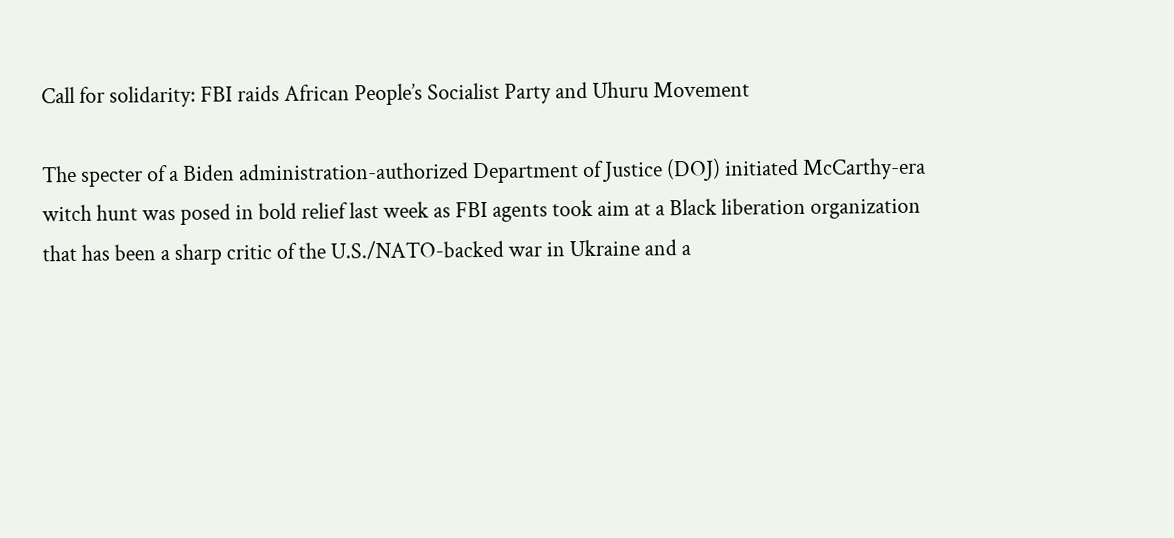Call for solidarity: FBI raids African People’s Socialist Party and Uhuru Movement

The specter of a Biden administration-authorized Department of Justice (DOJ) initiated McCarthy-era witch hunt was posed in bold relief last week as FBI agents took aim at a Black liberation organization that has been a sharp critic of the U.S./NATO-backed war in Ukraine and a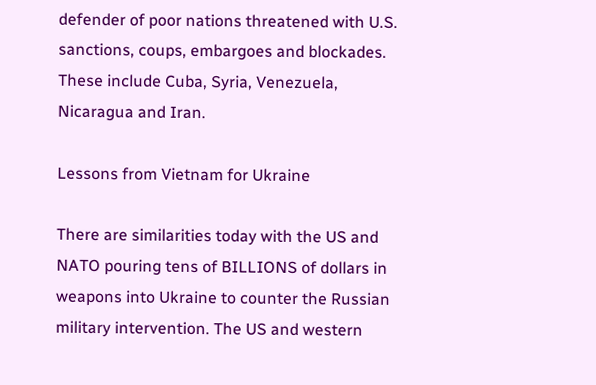defender of poor nations threatened with U.S. sanctions, coups, embargoes and blockades. These include Cuba, Syria, Venezuela, Nicaragua and Iran.

Lessons from Vietnam for Ukraine

There are similarities today with the US and NATO pouring tens of BILLIONS of dollars in weapons into Ukraine to counter the Russian military intervention. The US and western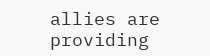allies are providing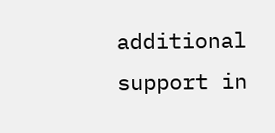additional support in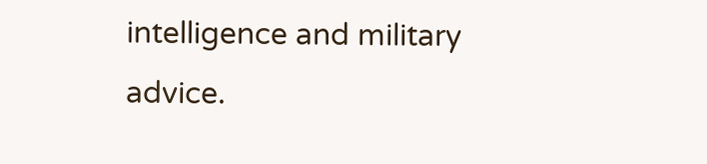intelligence and military advice.